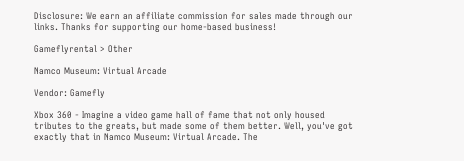Disclosure: We earn an affiliate commission for sales made through our links. Thanks for supporting our home-based business!

Gameflyrental > Other

Namco Museum: Virtual Arcade

Vendor: Gamefly

Xbox 360 - Imagine a video game hall of fame that not only housed tributes to the greats, but made some of them better. Well, you've got exactly that in Namco Museum: Virtual Arcade. The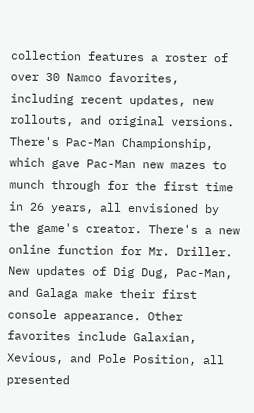collection features a roster of over 30 Namco favorites, including recent updates, new rollouts, and original versions. There's Pac-Man Championship, which gave Pac-Man new mazes to munch through for the first time in 26 years, all envisioned by the game's creator. There's a new online function for Mr. Driller. New updates of Dig Dug, Pac-Man, and Galaga make their first console appearance. Other favorites include Galaxian, Xevious, and Pole Position, all presented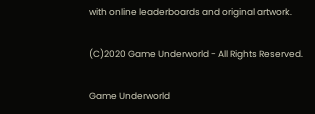with online leaderboards and original artwork.

(C)2020 Game Underworld - All Rights Reserved.

Game Underworld